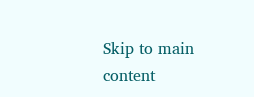Skip to main content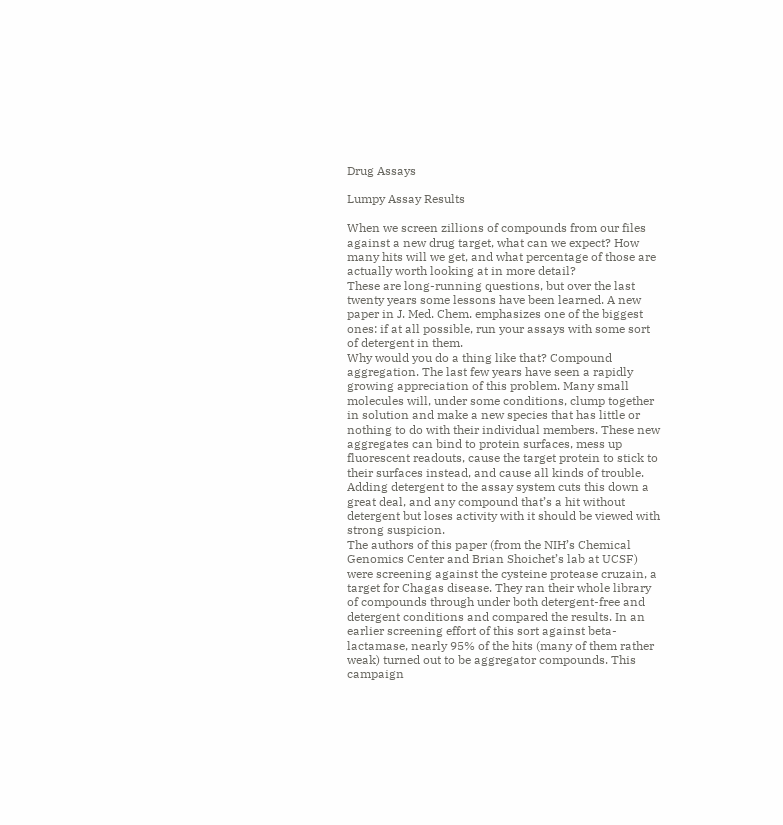Drug Assays

Lumpy Assay Results

When we screen zillions of compounds from our files against a new drug target, what can we expect? How many hits will we get, and what percentage of those are actually worth looking at in more detail?
These are long-running questions, but over the last twenty years some lessons have been learned. A new paper in J. Med. Chem. emphasizes one of the biggest ones: if at all possible, run your assays with some sort of detergent in them.
Why would you do a thing like that? Compound aggregation. The last few years have seen a rapidly growing appreciation of this problem. Many small molecules will, under some conditions, clump together in solution and make a new species that has little or nothing to do with their individual members. These new aggregates can bind to protein surfaces, mess up fluorescent readouts, cause the target protein to stick to their surfaces instead, and cause all kinds of trouble. Adding detergent to the assay system cuts this down a great deal, and any compound that’s a hit without detergent but loses activity with it should be viewed with strong suspicion.
The authors of this paper (from the NIH’s Chemical Genomics Center and Brian Shoichet’s lab at UCSF) were screening against the cysteine protease cruzain, a target for Chagas disease. They ran their whole library of compounds through under both detergent-free and detergent conditions and compared the results. In an earlier screening effort of this sort against beta-lactamase, nearly 95% of the hits (many of them rather weak) turned out to be aggregator compounds. This campaign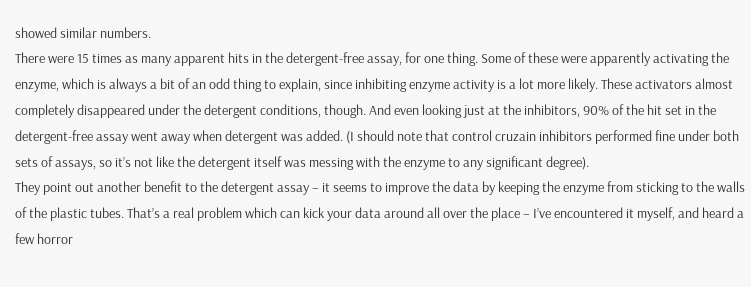showed similar numbers.
There were 15 times as many apparent hits in the detergent-free assay, for one thing. Some of these were apparently activating the enzyme, which is always a bit of an odd thing to explain, since inhibiting enzyme activity is a lot more likely. These activators almost completely disappeared under the detergent conditions, though. And even looking just at the inhibitors, 90% of the hit set in the detergent-free assay went away when detergent was added. (I should note that control cruzain inhibitors performed fine under both sets of assays, so it’s not like the detergent itself was messing with the enzyme to any significant degree).
They point out another benefit to the detergent assay – it seems to improve the data by keeping the enzyme from sticking to the walls of the plastic tubes. That’s a real problem which can kick your data around all over the place – I’ve encountered it myself, and heard a few horror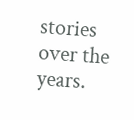stories over the years.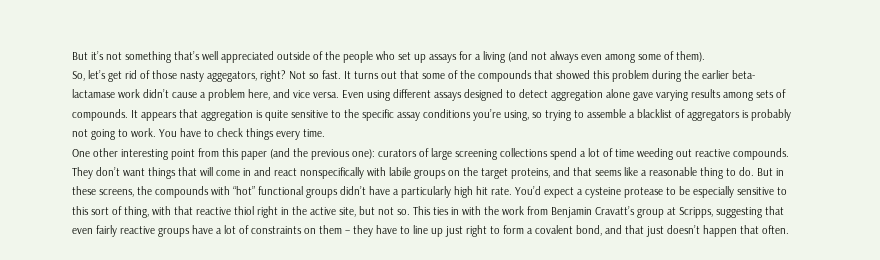But it’s not something that’s well appreciated outside of the people who set up assays for a living (and not always even among some of them).
So, let’s get rid of those nasty aggegators, right? Not so fast. It turns out that some of the compounds that showed this problem during the earlier beta-lactamase work didn’t cause a problem here, and vice versa. Even using different assays designed to detect aggregation alone gave varying results among sets of compounds. It appears that aggregation is quite sensitive to the specific assay conditions you’re using, so trying to assemble a blacklist of aggregators is probably not going to work. You have to check things every time.
One other interesting point from this paper (and the previous one): curators of large screening collections spend a lot of time weeding out reactive compounds. They don’t want things that will come in and react nonspecifically with labile groups on the target proteins, and that seems like a reasonable thing to do. But in these screens, the compounds with “hot” functional groups didn’t have a particularly high hit rate. You’d expect a cysteine protease to be especially sensitive to this sort of thing, with that reactive thiol right in the active site, but not so. This ties in with the work from Benjamin Cravatt’s group at Scripps, suggesting that even fairly reactive groups have a lot of constraints on them – they have to line up just right to form a covalent bond, and that just doesn’t happen that often.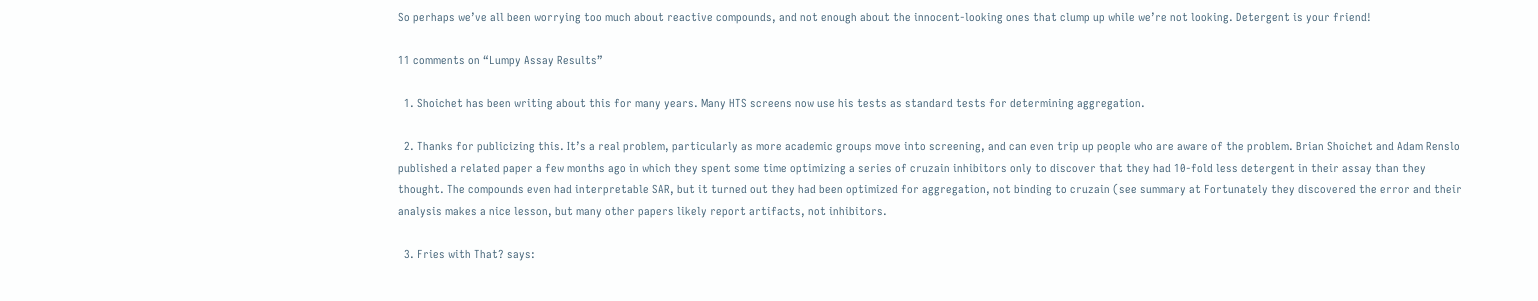So perhaps we’ve all been worrying too much about reactive compounds, and not enough about the innocent-looking ones that clump up while we’re not looking. Detergent is your friend!

11 comments on “Lumpy Assay Results”

  1. Shoichet has been writing about this for many years. Many HTS screens now use his tests as standard tests for determining aggregation.

  2. Thanks for publicizing this. It’s a real problem, particularly as more academic groups move into screening, and can even trip up people who are aware of the problem. Brian Shoichet and Adam Renslo published a related paper a few months ago in which they spent some time optimizing a series of cruzain inhibitors only to discover that they had 10-fold less detergent in their assay than they thought. The compounds even had interpretable SAR, but it turned out they had been optimized for aggregation, not binding to cruzain (see summary at Fortunately they discovered the error and their analysis makes a nice lesson, but many other papers likely report artifacts, not inhibitors.

  3. Fries with That? says: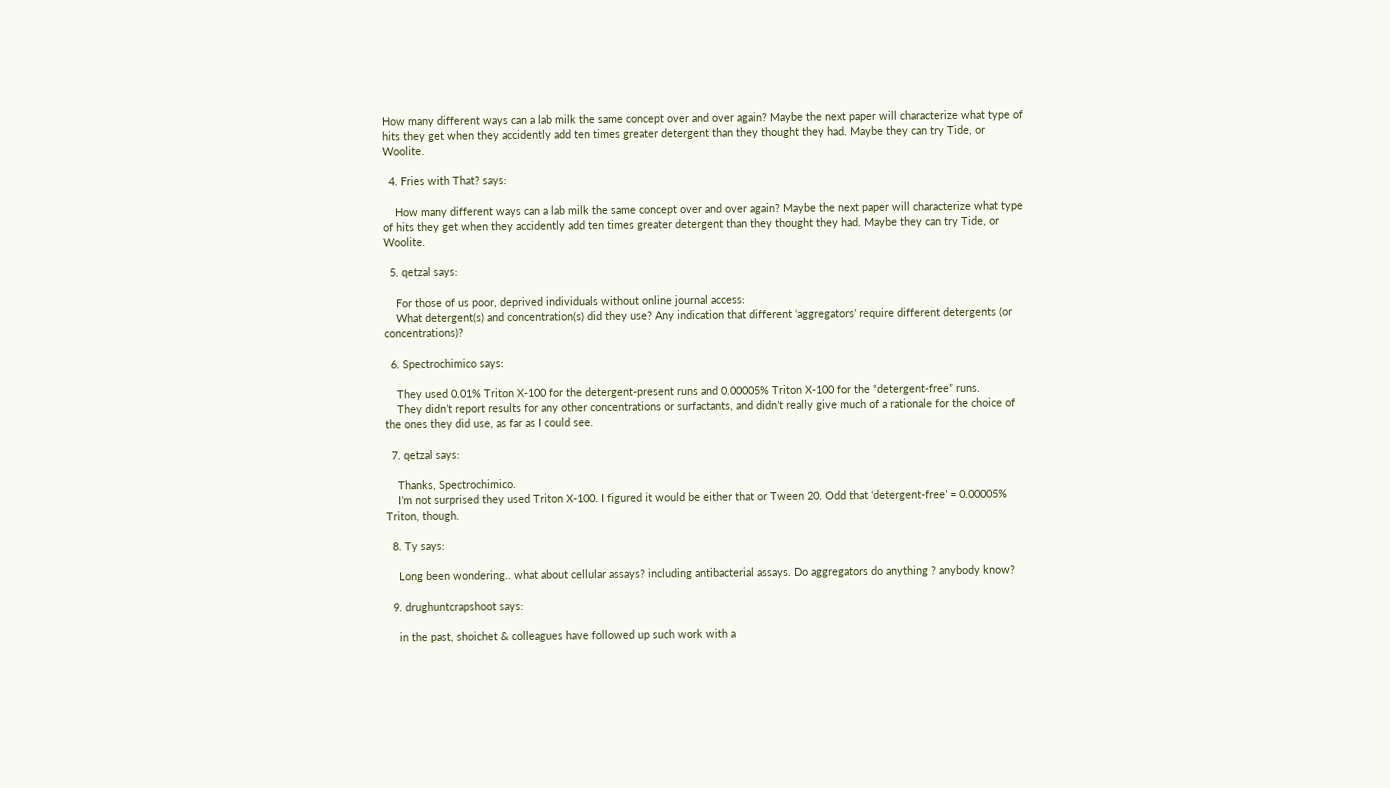How many different ways can a lab milk the same concept over and over again? Maybe the next paper will characterize what type of hits they get when they accidently add ten times greater detergent than they thought they had. Maybe they can try Tide, or Woolite.

  4. Fries with That? says:

    How many different ways can a lab milk the same concept over and over again? Maybe the next paper will characterize what type of hits they get when they accidently add ten times greater detergent than they thought they had. Maybe they can try Tide, or Woolite.

  5. qetzal says:

    For those of us poor, deprived individuals without online journal access:
    What detergent(s) and concentration(s) did they use? Any indication that different ‘aggregators’ require different detergents (or concentrations)?

  6. Spectrochimico says:

    They used 0.01% Triton X-100 for the detergent-present runs and 0.00005% Triton X-100 for the “detergent-free” runs.
    They didn’t report results for any other concentrations or surfactants, and didn’t really give much of a rationale for the choice of the ones they did use, as far as I could see.

  7. qetzal says:

    Thanks, Spectrochimico.
    I’m not surprised they used Triton X-100. I figured it would be either that or Tween 20. Odd that ‘detergent-free’ = 0.00005% Triton, though.

  8. Ty says:

    Long been wondering.. what about cellular assays? including antibacterial assays. Do aggregators do anything ? anybody know?

  9. drughuntcrapshoot says:

    in the past, shoichet & colleagues have followed up such work with a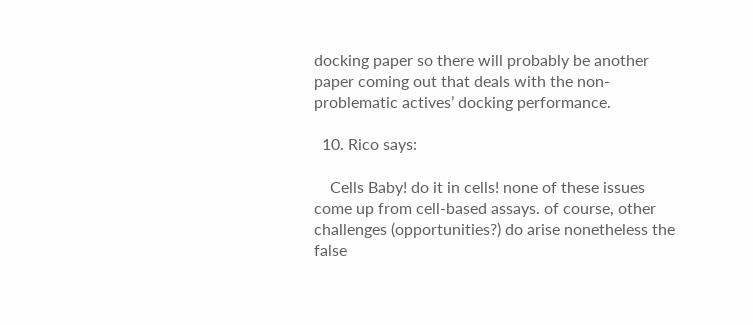docking paper so there will probably be another paper coming out that deals with the non-problematic actives’ docking performance.

  10. Rico says:

    Cells Baby! do it in cells! none of these issues come up from cell-based assays. of course, other challenges (opportunities?) do arise nonetheless the false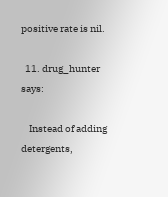positive rate is nil.

  11. drug_hunter says:

    Instead of adding detergents,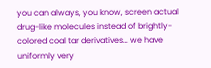you can always, you know, screen actual drug-like molecules instead of brightly-colored coal tar derivatives… we have uniformly very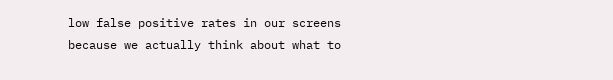low false positive rates in our screens because we actually think about what to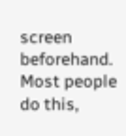screen beforehand. Most people do this,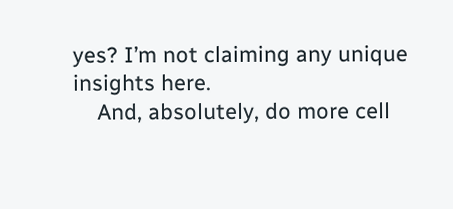yes? I’m not claiming any unique insights here.
    And, absolutely, do more cell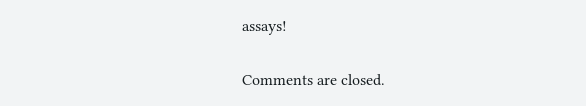assays!

Comments are closed.